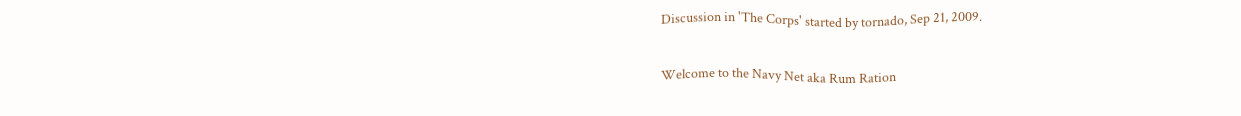Discussion in 'The Corps' started by tornado, Sep 21, 2009.

Welcome to the Navy Net aka Rum Ration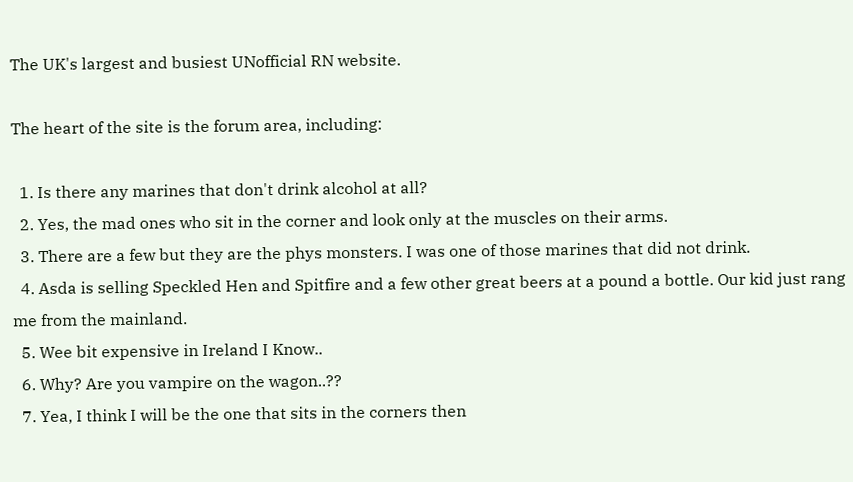The UK's largest and busiest UNofficial RN website.

The heart of the site is the forum area, including:

  1. Is there any marines that don't drink alcohol at all?
  2. Yes, the mad ones who sit in the corner and look only at the muscles on their arms.
  3. There are a few but they are the phys monsters. I was one of those marines that did not drink.
  4. Asda is selling Speckled Hen and Spitfire and a few other great beers at a pound a bottle. Our kid just rang me from the mainland.
  5. Wee bit expensive in Ireland I Know..
  6. Why? Are you vampire on the wagon..??
  7. Yea, I think I will be the one that sits in the corners then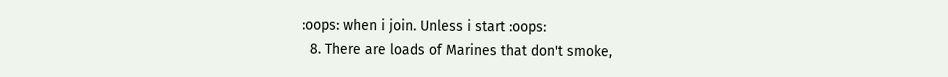:oops: when i join. Unless i start :oops:
  8. There are loads of Marines that don't smoke,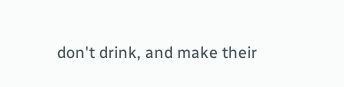don't drink, and make their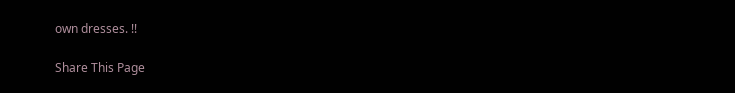own dresses. !!

Share This Page